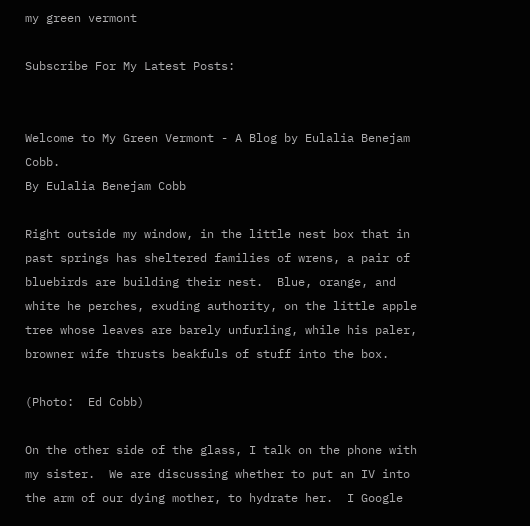my green vermont

Subscribe For My Latest Posts:


Welcome to My Green Vermont - A Blog by Eulalia Benejam Cobb.
By Eulalia Benejam Cobb

Right outside my window, in the little nest box that in past springs has sheltered families of wrens, a pair of bluebirds are building their nest.  Blue, orange, and white he perches, exuding authority, on the little apple tree whose leaves are barely unfurling, while his paler, browner wife thrusts beakfuls of stuff into the box.

(Photo:  Ed Cobb)

On the other side of the glass, I talk on the phone with my sister.  We are discussing whether to put an IV into the arm of our dying mother, to hydrate her.  I Google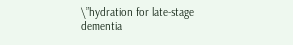\”hydration for late-stage dementia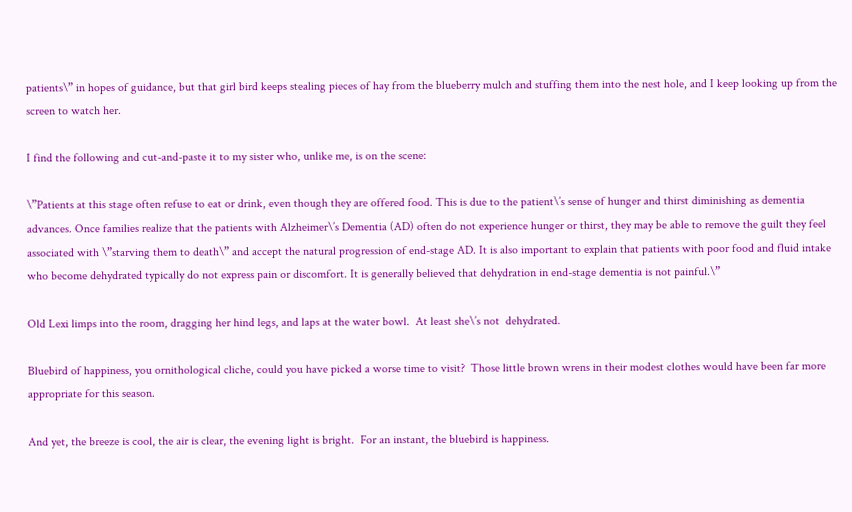patients\” in hopes of guidance, but that girl bird keeps stealing pieces of hay from the blueberry mulch and stuffing them into the nest hole, and I keep looking up from the screen to watch her.

I find the following and cut-and-paste it to my sister who, unlike me, is on the scene:

\”Patients at this stage often refuse to eat or drink, even though they are offered food. This is due to the patient\’s sense of hunger and thirst diminishing as dementia advances. Once families realize that the patients with Alzheimer\’s Dementia (AD) often do not experience hunger or thirst, they may be able to remove the guilt they feel associated with \”starving them to death\” and accept the natural progression of end-stage AD. It is also important to explain that patients with poor food and fluid intake who become dehydrated typically do not express pain or discomfort. It is generally believed that dehydration in end-stage dementia is not painful.\”

Old Lexi limps into the room, dragging her hind legs, and laps at the water bowl.  At least she\’s not  dehydrated.

Bluebird of happiness, you ornithological cliche, could you have picked a worse time to visit?  Those little brown wrens in their modest clothes would have been far more appropriate for this season.

And yet, the breeze is cool, the air is clear, the evening light is bright.  For an instant, the bluebird is happiness.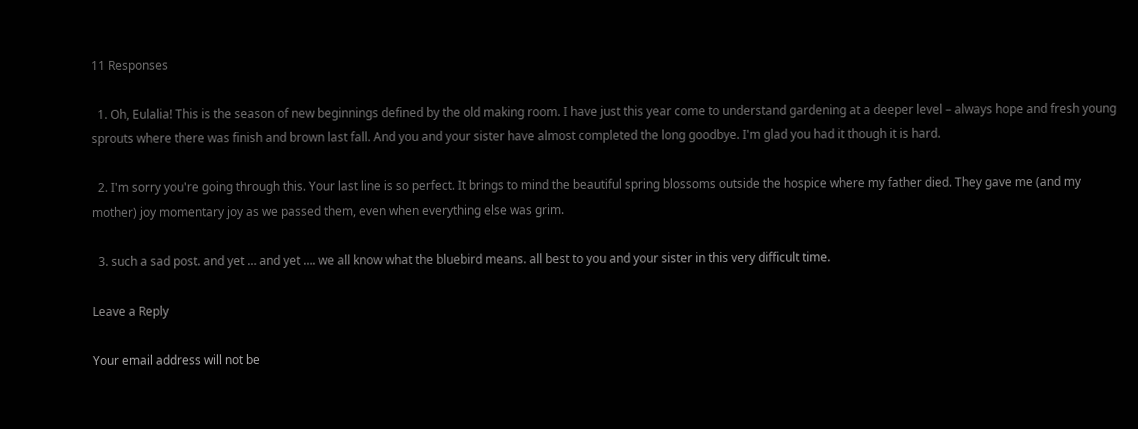11 Responses

  1. Oh, Eulalia! This is the season of new beginnings defined by the old making room. I have just this year come to understand gardening at a deeper level – always hope and fresh young sprouts where there was finish and brown last fall. And you and your sister have almost completed the long goodbye. I'm glad you had it though it is hard.

  2. I'm sorry you're going through this. Your last line is so perfect. It brings to mind the beautiful spring blossoms outside the hospice where my father died. They gave me (and my mother) joy momentary joy as we passed them, even when everything else was grim.

  3. such a sad post. and yet … and yet …. we all know what the bluebird means. all best to you and your sister in this very difficult time.

Leave a Reply

Your email address will not be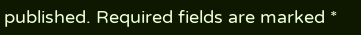published. Required fields are marked *